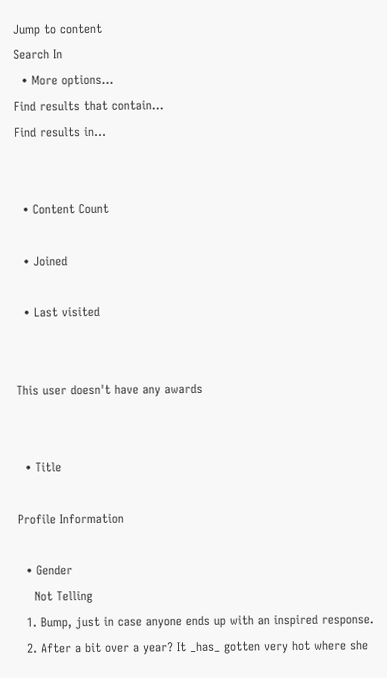Jump to content
Search In
  • More options...
Find results that contain...
Find results in...


  • Content Count

  • Joined

  • Last visited


This user doesn't have any awards


  • Title

Profile Information

  • Gender
    Not Telling
  1. Bump, just in case anyone ends up with an inspired response.
  2. After a bit over a year? It _has_ gotten very hot where she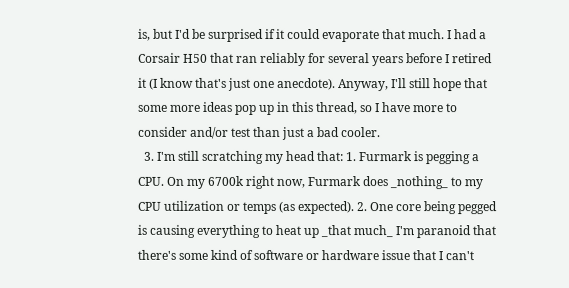is, but I'd be surprised if it could evaporate that much. I had a Corsair H50 that ran reliably for several years before I retired it (I know that's just one anecdote). Anyway, I'll still hope that some more ideas pop up in this thread, so I have more to consider and/or test than just a bad cooler.
  3. I'm still scratching my head that: 1. Furmark is pegging a CPU. On my 6700k right now, Furmark does _nothing_ to my CPU utilization or temps (as expected). 2. One core being pegged is causing everything to heat up _that much_ I'm paranoid that there's some kind of software or hardware issue that I can't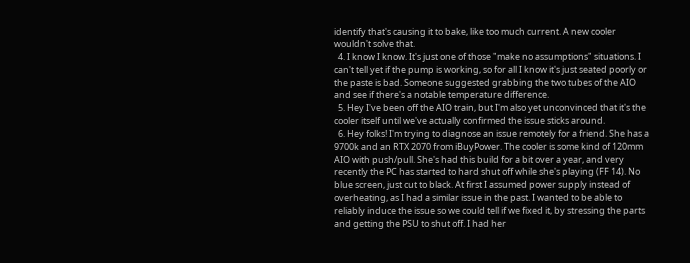identify that's causing it to bake, like too much current. A new cooler wouldn't solve that.
  4. I know I know. It's just one of those "make no assumptions" situations. I can't tell yet if the pump is working, so for all I know it's just seated poorly or the paste is bad. Someone suggested grabbing the two tubes of the AIO and see if there's a notable temperature difference.
  5. Hey I've been off the AIO train, but I'm also yet unconvinced that it's the cooler itself until we've actually confirmed the issue sticks around.
  6. Hey folks! I'm trying to diagnose an issue remotely for a friend. She has a 9700k and an RTX 2070 from iBuyPower. The cooler is some kind of 120mm AIO with push/pull. She's had this build for a bit over a year, and very recently the PC has started to hard shut off while she's playing (FF 14). No blue screen, just cut to black. At first I assumed power supply instead of overheating, as I had a similar issue in the past. I wanted to be able to reliably induce the issue so we could tell if we fixed it, by stressing the parts and getting the PSU to shut off. I had her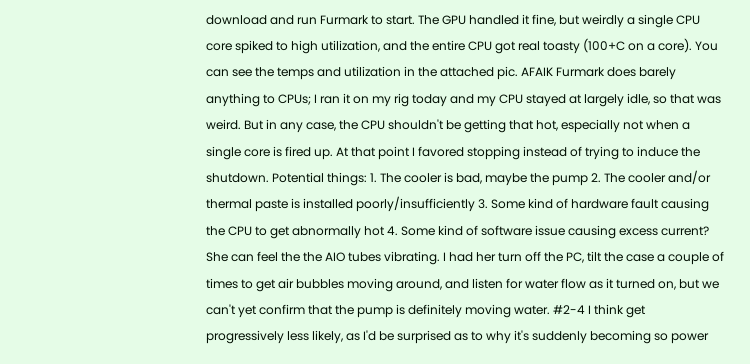download and run Furmark to start. The GPU handled it fine, but weirdly a single CPU core spiked to high utilization, and the entire CPU got real toasty (100+C on a core). You can see the temps and utilization in the attached pic. AFAIK Furmark does barely anything to CPUs; I ran it on my rig today and my CPU stayed at largely idle, so that was weird. But in any case, the CPU shouldn't be getting that hot, especially not when a single core is fired up. At that point I favored stopping instead of trying to induce the shutdown. Potential things: 1. The cooler is bad, maybe the pump 2. The cooler and/or thermal paste is installed poorly/insufficiently 3. Some kind of hardware fault causing the CPU to get abnormally hot 4. Some kind of software issue causing excess current? She can feel the the AIO tubes vibrating. I had her turn off the PC, tilt the case a couple of times to get air bubbles moving around, and listen for water flow as it turned on, but we can't yet confirm that the pump is definitely moving water. #2-4 I think get progressively less likely, as I'd be surprised as to why it's suddenly becoming so power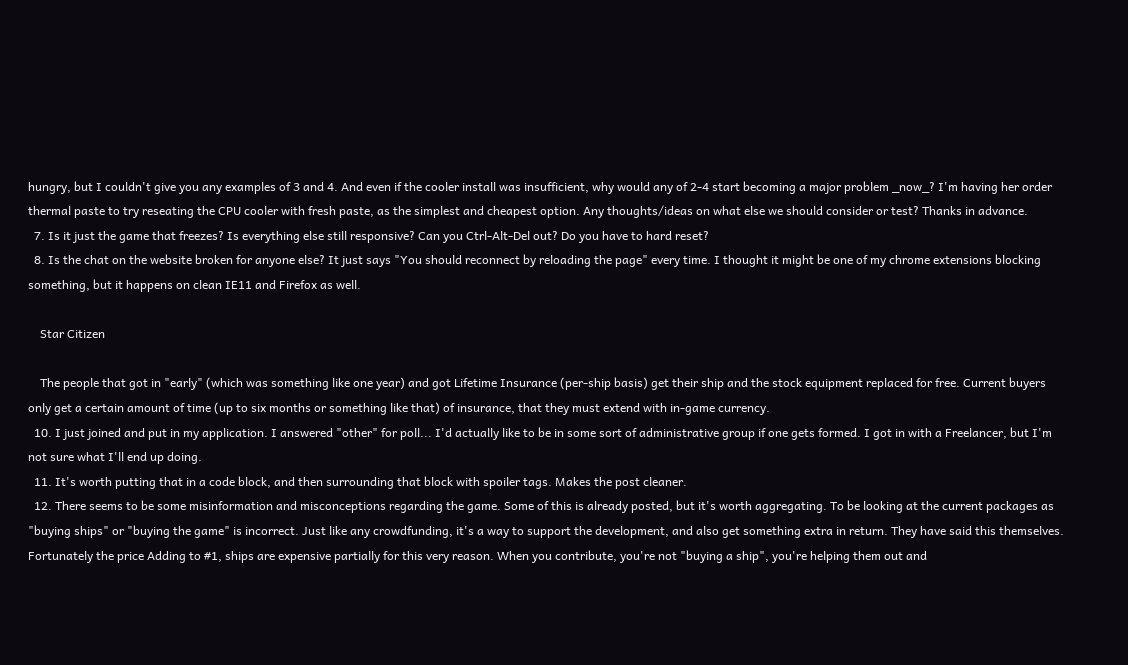hungry, but I couldn't give you any examples of 3 and 4. And even if the cooler install was insufficient, why would any of 2-4 start becoming a major problem _now_? I'm having her order thermal paste to try reseating the CPU cooler with fresh paste, as the simplest and cheapest option. Any thoughts/ideas on what else we should consider or test? Thanks in advance.
  7. Is it just the game that freezes? Is everything else still responsive? Can you Ctrl-Alt-Del out? Do you have to hard reset?
  8. Is the chat on the website broken for anyone else? It just says "You should reconnect by reloading the page" every time. I thought it might be one of my chrome extensions blocking something, but it happens on clean IE11 and Firefox as well.

    Star Citizen

    The people that got in "early" (which was something like one year) and got Lifetime Insurance (per-ship basis) get their ship and the stock equipment replaced for free. Current buyers only get a certain amount of time (up to six months or something like that) of insurance, that they must extend with in-game currency.
  10. I just joined and put in my application. I answered "other" for poll... I'd actually like to be in some sort of administrative group if one gets formed. I got in with a Freelancer, but I'm not sure what I'll end up doing.
  11. It's worth putting that in a code block, and then surrounding that block with spoiler tags. Makes the post cleaner.
  12. There seems to be some misinformation and misconceptions regarding the game. Some of this is already posted, but it's worth aggregating. To be looking at the current packages as "buying ships" or "buying the game" is incorrect. Just like any crowdfunding, it's a way to support the development, and also get something extra in return. They have said this themselves. Fortunately the price Adding to #1, ships are expensive partially for this very reason. When you contribute, you're not "buying a ship", you're helping them out and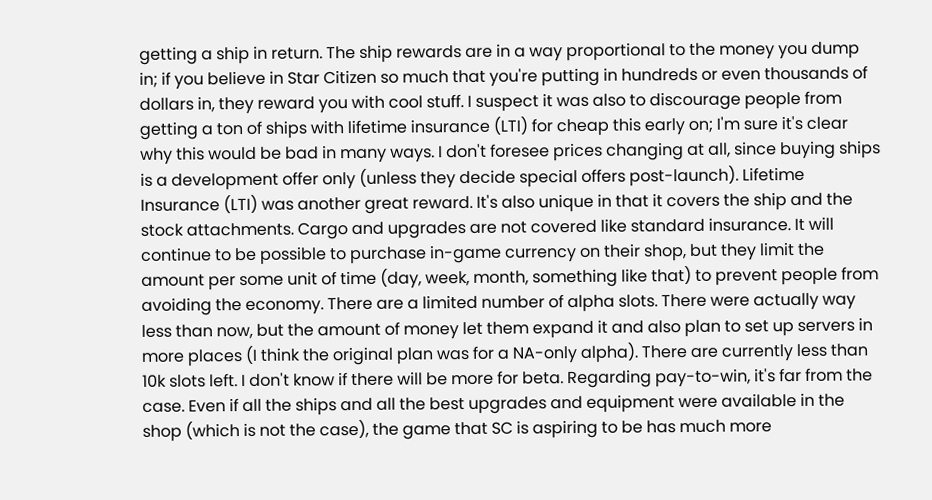getting a ship in return. The ship rewards are in a way proportional to the money you dump in; if you believe in Star Citizen so much that you're putting in hundreds or even thousands of dollars in, they reward you with cool stuff. I suspect it was also to discourage people from getting a ton of ships with lifetime insurance (LTI) for cheap this early on; I'm sure it's clear why this would be bad in many ways. I don't foresee prices changing at all, since buying ships is a development offer only (unless they decide special offers post-launch). Lifetime Insurance (LTI) was another great reward. It's also unique in that it covers the ship and the stock attachments. Cargo and upgrades are not covered like standard insurance. It will continue to be possible to purchase in-game currency on their shop, but they limit the amount per some unit of time (day, week, month, something like that) to prevent people from avoiding the economy. There are a limited number of alpha slots. There were actually way less than now, but the amount of money let them expand it and also plan to set up servers in more places (I think the original plan was for a NA-only alpha). There are currently less than 10k slots left. I don't know if there will be more for beta. Regarding pay-to-win, it's far from the case. Even if all the ships and all the best upgrades and equipment were available in the shop (which is not the case), the game that SC is aspiring to be has much more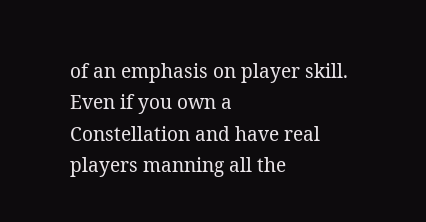of an emphasis on player skill. Even if you own a Constellation and have real players manning all the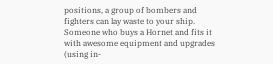positions, a group of bombers and fighters can lay waste to your ship. Someone who buys a Hornet and fits it with awesome equipment and upgrades (using in-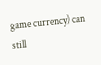game currency) can still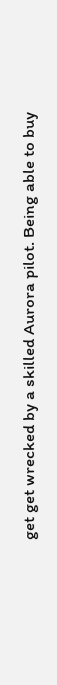get get wrecked by a skilled Aurora pilot. Being able to buy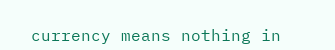currency means nothing in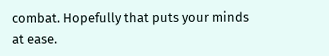combat. Hopefully that puts your minds at ease.